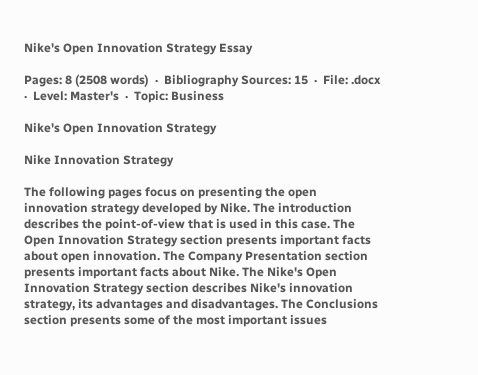Nike's Open Innovation Strategy Essay

Pages: 8 (2508 words)  ·  Bibliography Sources: 15  ·  File: .docx  ·  Level: Master's  ·  Topic: Business

Nike's Open Innovation Strategy

Nike Innovation Strategy

The following pages focus on presenting the open innovation strategy developed by Nike. The introduction describes the point-of-view that is used in this case. The Open Innovation Strategy section presents important facts about open innovation. The Company Presentation section presents important facts about Nike. The Nike's Open Innovation Strategy section describes Nike's innovation strategy, its advantages and disadvantages. The Conclusions section presents some of the most important issues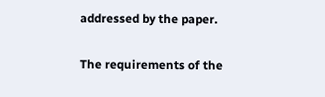addressed by the paper.

The requirements of the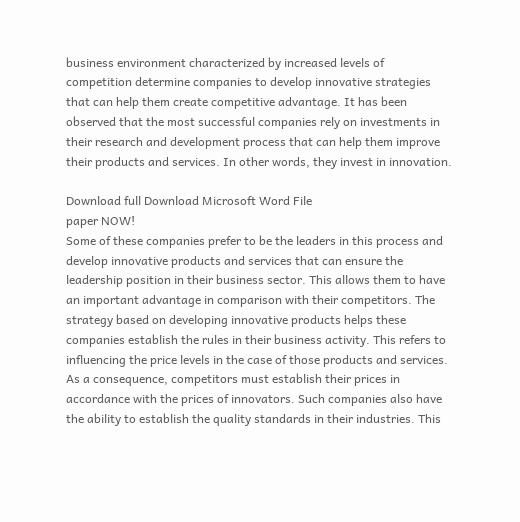business environment characterized by increased levels of competition determine companies to develop innovative strategies that can help them create competitive advantage. It has been observed that the most successful companies rely on investments in their research and development process that can help them improve their products and services. In other words, they invest in innovation.

Download full Download Microsoft Word File
paper NOW!
Some of these companies prefer to be the leaders in this process and develop innovative products and services that can ensure the leadership position in their business sector. This allows them to have an important advantage in comparison with their competitors. The strategy based on developing innovative products helps these companies establish the rules in their business activity. This refers to influencing the price levels in the case of those products and services. As a consequence, competitors must establish their prices in accordance with the prices of innovators. Such companies also have the ability to establish the quality standards in their industries. This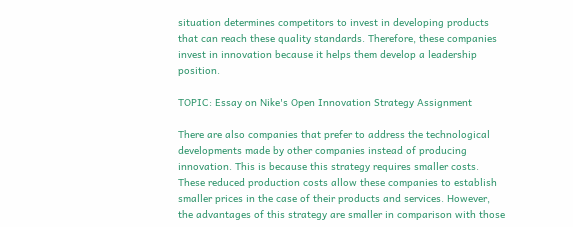situation determines competitors to invest in developing products that can reach these quality standards. Therefore, these companies invest in innovation because it helps them develop a leadership position.

TOPIC: Essay on Nike's Open Innovation Strategy Assignment

There are also companies that prefer to address the technological developments made by other companies instead of producing innovation. This is because this strategy requires smaller costs. These reduced production costs allow these companies to establish smaller prices in the case of their products and services. However, the advantages of this strategy are smaller in comparison with those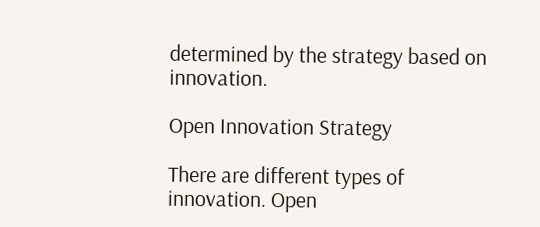determined by the strategy based on innovation.

Open Innovation Strategy

There are different types of innovation. Open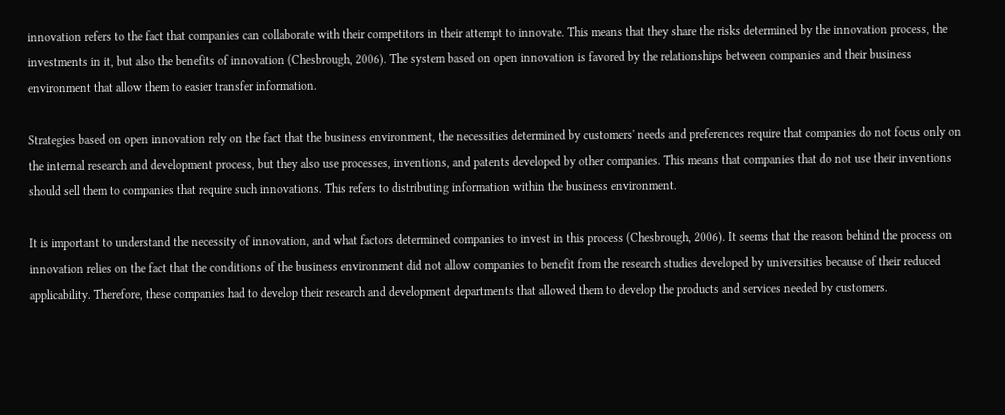innovation refers to the fact that companies can collaborate with their competitors in their attempt to innovate. This means that they share the risks determined by the innovation process, the investments in it, but also the benefits of innovation (Chesbrough, 2006). The system based on open innovation is favored by the relationships between companies and their business environment that allow them to easier transfer information.

Strategies based on open innovation rely on the fact that the business environment, the necessities determined by customers' needs and preferences require that companies do not focus only on the internal research and development process, but they also use processes, inventions, and patents developed by other companies. This means that companies that do not use their inventions should sell them to companies that require such innovations. This refers to distributing information within the business environment.

It is important to understand the necessity of innovation, and what factors determined companies to invest in this process (Chesbrough, 2006). It seems that the reason behind the process on innovation relies on the fact that the conditions of the business environment did not allow companies to benefit from the research studies developed by universities because of their reduced applicability. Therefore, these companies had to develop their research and development departments that allowed them to develop the products and services needed by customers.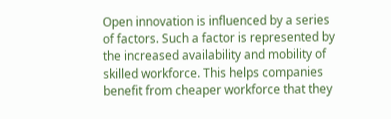Open innovation is influenced by a series of factors. Such a factor is represented by the increased availability and mobility of skilled workforce. This helps companies benefit from cheaper workforce that they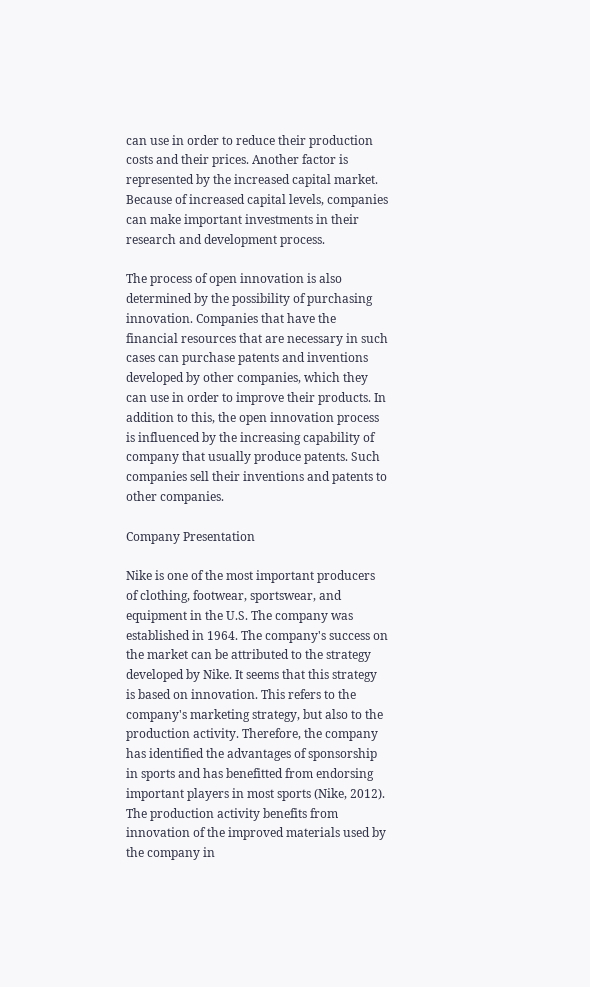can use in order to reduce their production costs and their prices. Another factor is represented by the increased capital market. Because of increased capital levels, companies can make important investments in their research and development process.

The process of open innovation is also determined by the possibility of purchasing innovation. Companies that have the financial resources that are necessary in such cases can purchase patents and inventions developed by other companies, which they can use in order to improve their products. In addition to this, the open innovation process is influenced by the increasing capability of company that usually produce patents. Such companies sell their inventions and patents to other companies.

Company Presentation

Nike is one of the most important producers of clothing, footwear, sportswear, and equipment in the U.S. The company was established in 1964. The company's success on the market can be attributed to the strategy developed by Nike. It seems that this strategy is based on innovation. This refers to the company's marketing strategy, but also to the production activity. Therefore, the company has identified the advantages of sponsorship in sports and has benefitted from endorsing important players in most sports (Nike, 2012). The production activity benefits from innovation of the improved materials used by the company in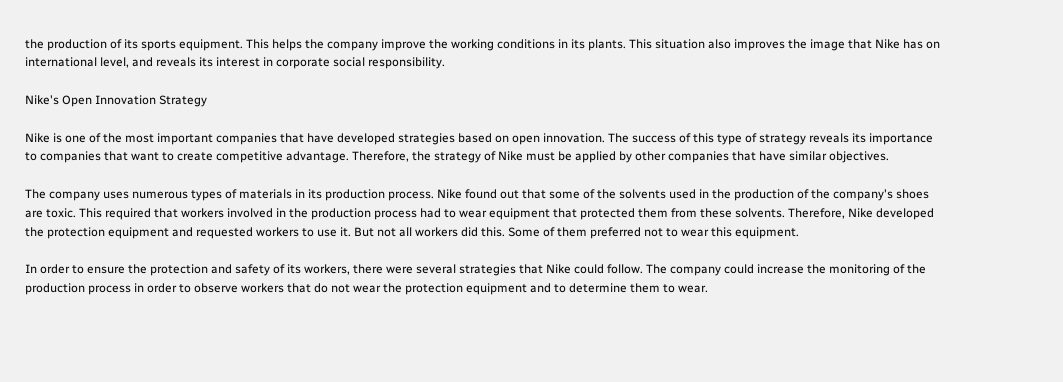the production of its sports equipment. This helps the company improve the working conditions in its plants. This situation also improves the image that Nike has on international level, and reveals its interest in corporate social responsibility.

Nike's Open Innovation Strategy

Nike is one of the most important companies that have developed strategies based on open innovation. The success of this type of strategy reveals its importance to companies that want to create competitive advantage. Therefore, the strategy of Nike must be applied by other companies that have similar objectives.

The company uses numerous types of materials in its production process. Nike found out that some of the solvents used in the production of the company's shoes are toxic. This required that workers involved in the production process had to wear equipment that protected them from these solvents. Therefore, Nike developed the protection equipment and requested workers to use it. But not all workers did this. Some of them preferred not to wear this equipment.

In order to ensure the protection and safety of its workers, there were several strategies that Nike could follow. The company could increase the monitoring of the production process in order to observe workers that do not wear the protection equipment and to determine them to wear.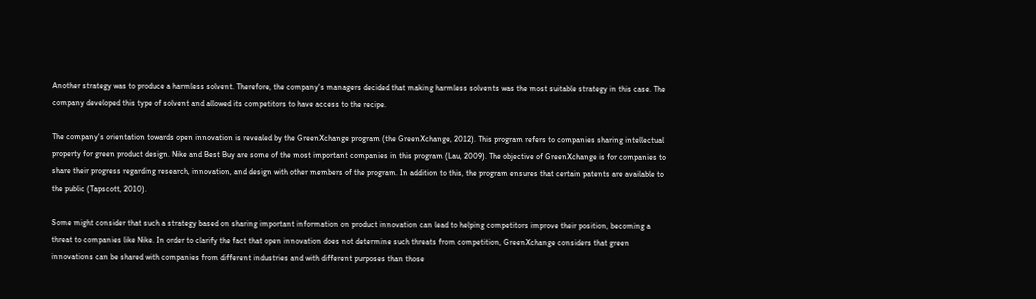Another strategy was to produce a harmless solvent. Therefore, the company's managers decided that making harmless solvents was the most suitable strategy in this case. The company developed this type of solvent and allowed its competitors to have access to the recipe.

The company's orientation towards open innovation is revealed by the GreenXchange program (the GreenXchange, 2012). This program refers to companies sharing intellectual property for green product design. Nike and Best Buy are some of the most important companies in this program (Lau, 2009). The objective of GreenXchange is for companies to share their progress regarding research, innovation, and design with other members of the program. In addition to this, the program ensures that certain patents are available to the public (Tapscott, 2010).

Some might consider that such a strategy based on sharing important information on product innovation can lead to helping competitors improve their position, becoming a threat to companies like Nike. In order to clarify the fact that open innovation does not determine such threats from competition, GreenXchange considers that green innovations can be shared with companies from different industries and with different purposes than those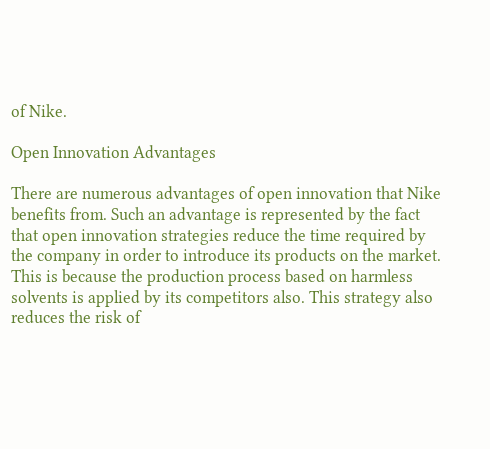of Nike.

Open Innovation Advantages

There are numerous advantages of open innovation that Nike benefits from. Such an advantage is represented by the fact that open innovation strategies reduce the time required by the company in order to introduce its products on the market. This is because the production process based on harmless solvents is applied by its competitors also. This strategy also reduces the risk of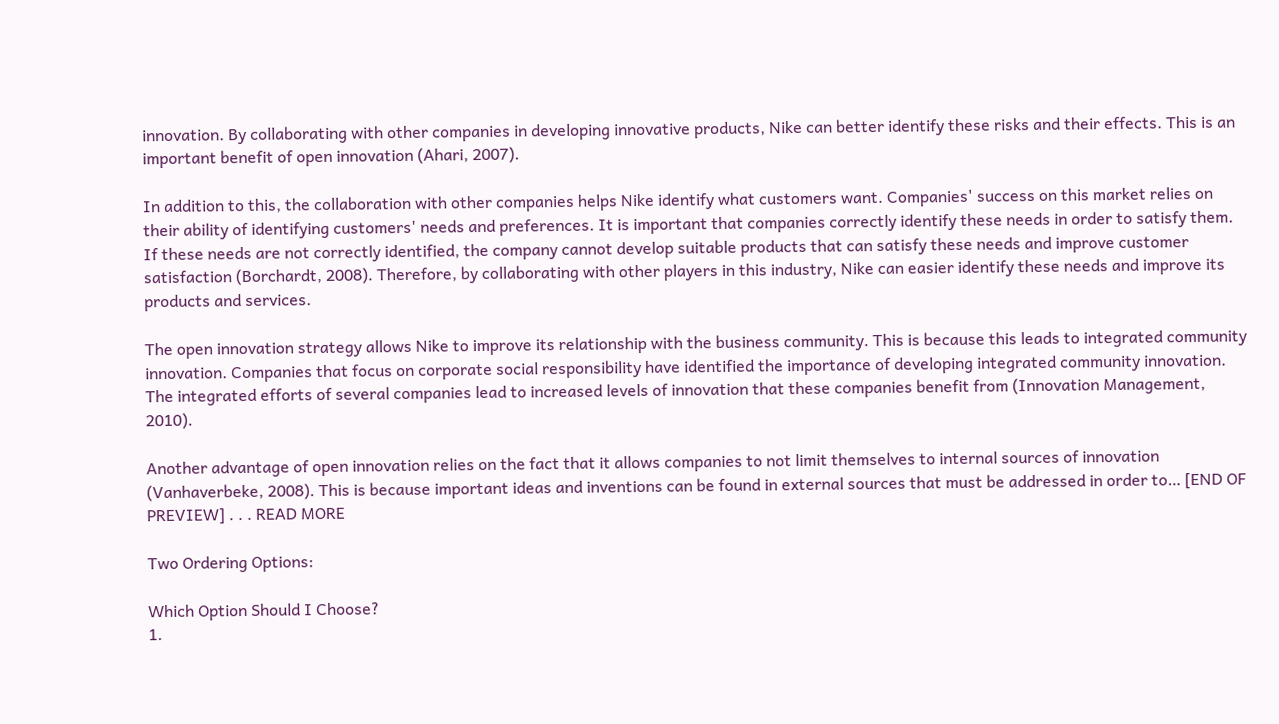innovation. By collaborating with other companies in developing innovative products, Nike can better identify these risks and their effects. This is an important benefit of open innovation (Ahari, 2007).

In addition to this, the collaboration with other companies helps Nike identify what customers want. Companies' success on this market relies on their ability of identifying customers' needs and preferences. It is important that companies correctly identify these needs in order to satisfy them. If these needs are not correctly identified, the company cannot develop suitable products that can satisfy these needs and improve customer satisfaction (Borchardt, 2008). Therefore, by collaborating with other players in this industry, Nike can easier identify these needs and improve its products and services.

The open innovation strategy allows Nike to improve its relationship with the business community. This is because this leads to integrated community innovation. Companies that focus on corporate social responsibility have identified the importance of developing integrated community innovation. The integrated efforts of several companies lead to increased levels of innovation that these companies benefit from (Innovation Management, 2010).

Another advantage of open innovation relies on the fact that it allows companies to not limit themselves to internal sources of innovation (Vanhaverbeke, 2008). This is because important ideas and inventions can be found in external sources that must be addressed in order to… [END OF PREVIEW] . . . READ MORE

Two Ordering Options:

Which Option Should I Choose?
1.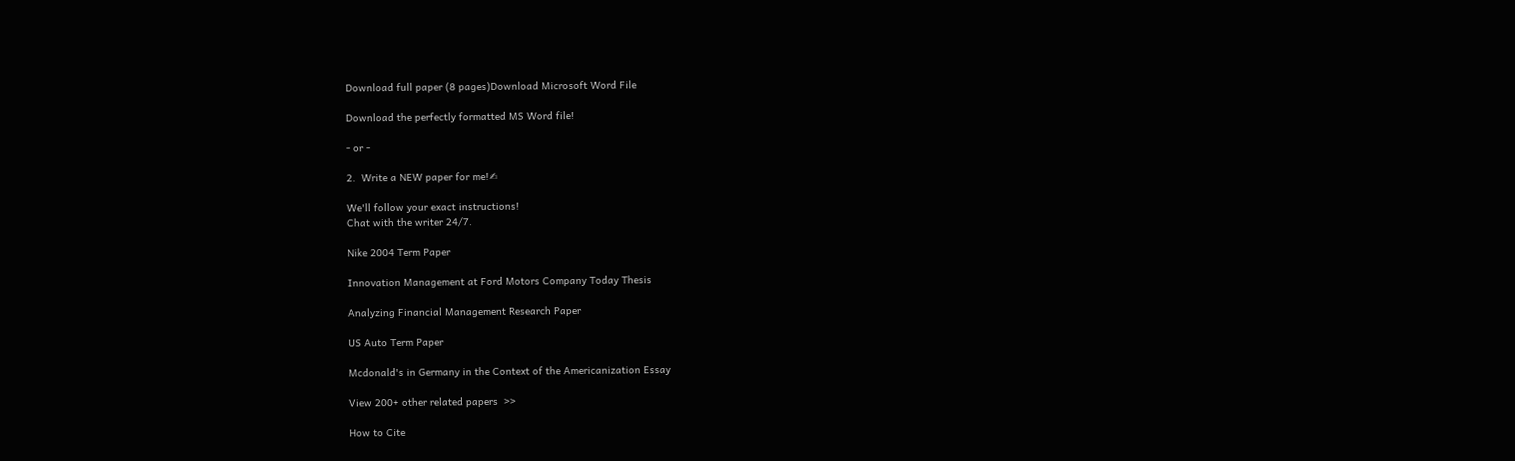Download full paper (8 pages)Download Microsoft Word File

Download the perfectly formatted MS Word file!

- or -

2.  Write a NEW paper for me!✍

We'll follow your exact instructions!
Chat with the writer 24/7.

Nike 2004 Term Paper

Innovation Management at Ford Motors Company Today Thesis

Analyzing Financial Management Research Paper

US Auto Term Paper

Mcdonald's in Germany in the Context of the Americanization Essay

View 200+ other related papers  >>

How to Cite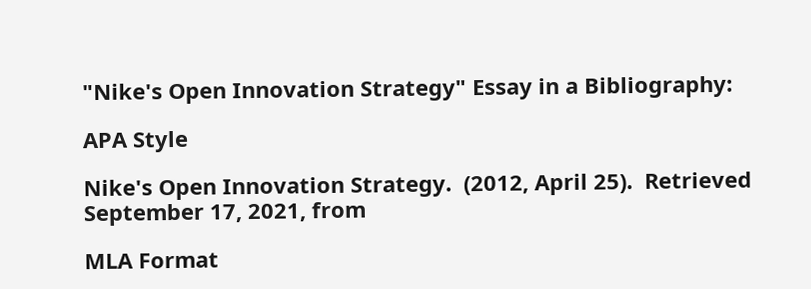"Nike's Open Innovation Strategy" Essay in a Bibliography:

APA Style

Nike's Open Innovation Strategy.  (2012, April 25).  Retrieved September 17, 2021, from

MLA Format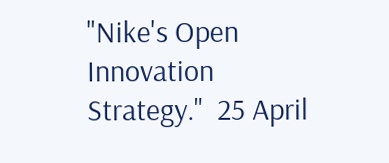"Nike's Open Innovation Strategy."  25 April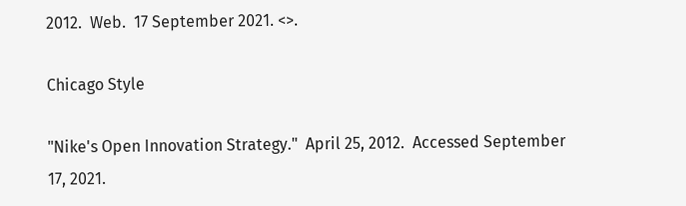2012.  Web.  17 September 2021. <>.

Chicago Style

"Nike's Open Innovation Strategy."  April 25, 2012.  Accessed September 17, 2021.